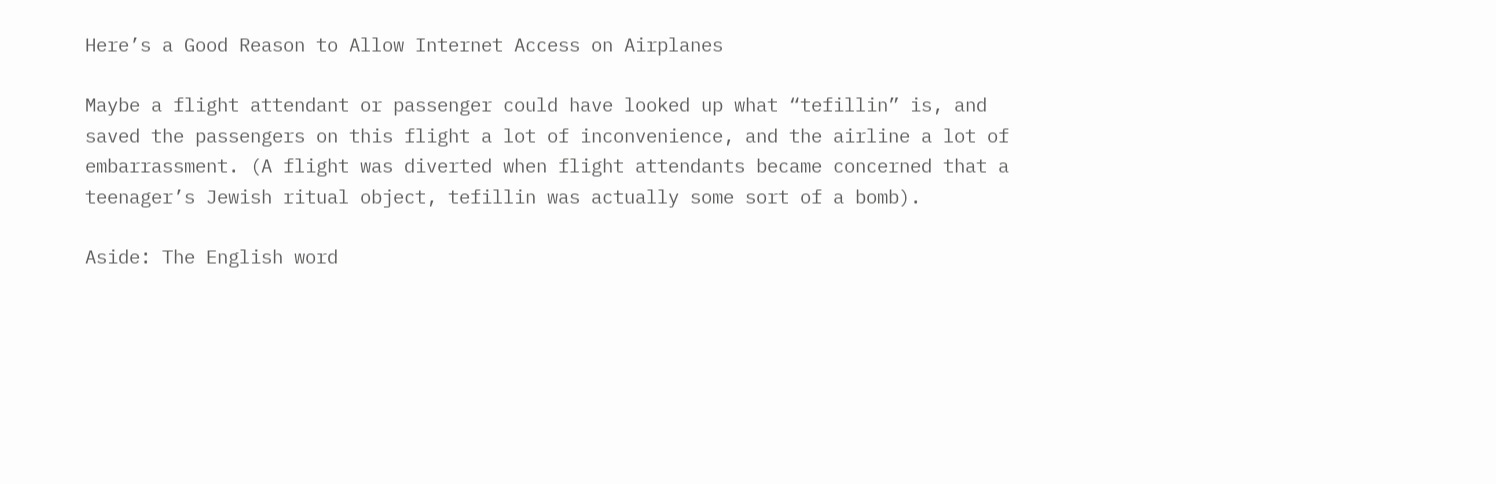Here’s a Good Reason to Allow Internet Access on Airplanes

Maybe a flight attendant or passenger could have looked up what “tefillin” is, and saved the passengers on this flight a lot of inconvenience, and the airline a lot of embarrassment. (A flight was diverted when flight attendants became concerned that a teenager’s Jewish ritual object, tefillin was actually some sort of a bomb).

Aside: The English word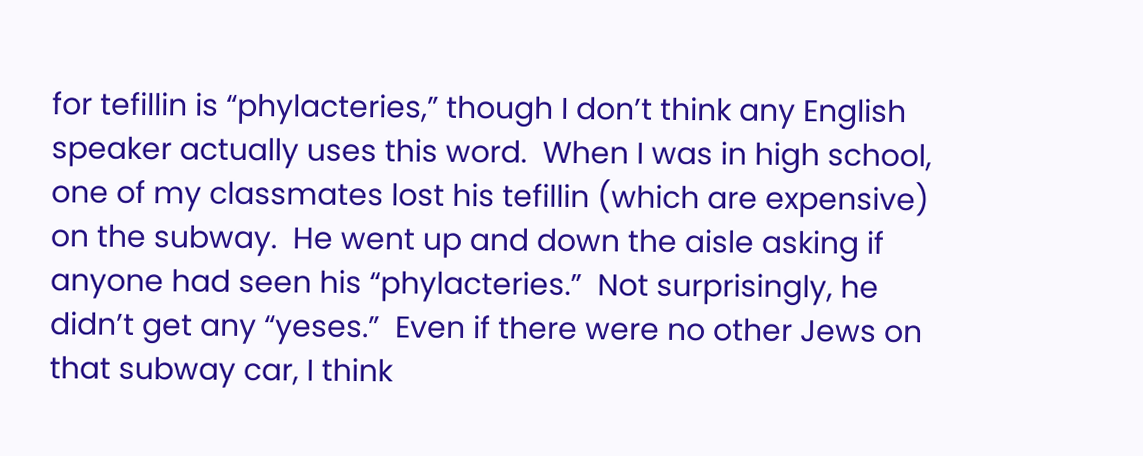for tefillin is “phylacteries,” though I don’t think any English speaker actually uses this word.  When I was in high school, one of my classmates lost his tefillin (which are expensive) on the subway.  He went up and down the aisle asking if anyone had seen his “phylacteries.”  Not surprisingly, he didn’t get any “yeses.”  Even if there were no other Jews on that subway car, I think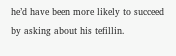he’d have been more likely to succeed by asking about his tefillin.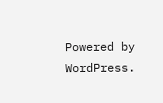Powered by WordPress.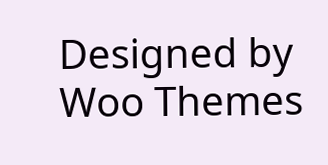Designed by Woo Themes